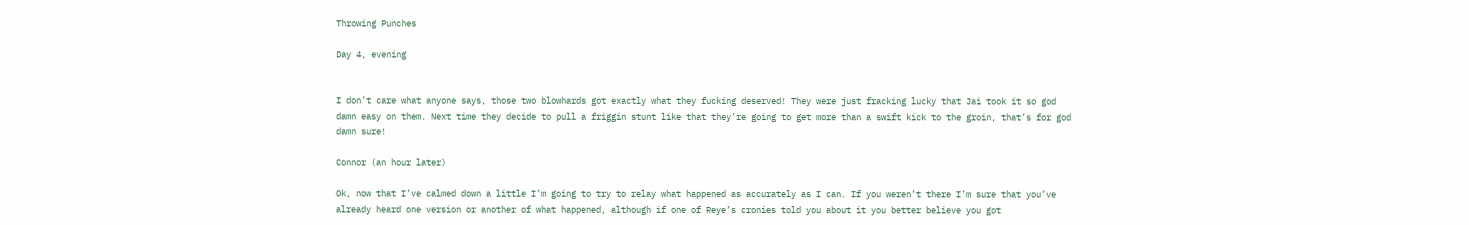Throwing Punches

Day 4, evening


I don’t care what anyone says, those two blowhards got exactly what they fucking deserved! They were just fracking lucky that Jai took it so god damn easy on them. Next time they decide to pull a friggin stunt like that they’re going to get more than a swift kick to the groin, that’s for god damn sure!

Connor (an hour later)

Ok, now that I’ve calmed down a little I’m going to try to relay what happened as accurately as I can. If you weren’t there I’m sure that you’ve already heard one version or another of what happened, although if one of Reye’s cronies told you about it you better believe you got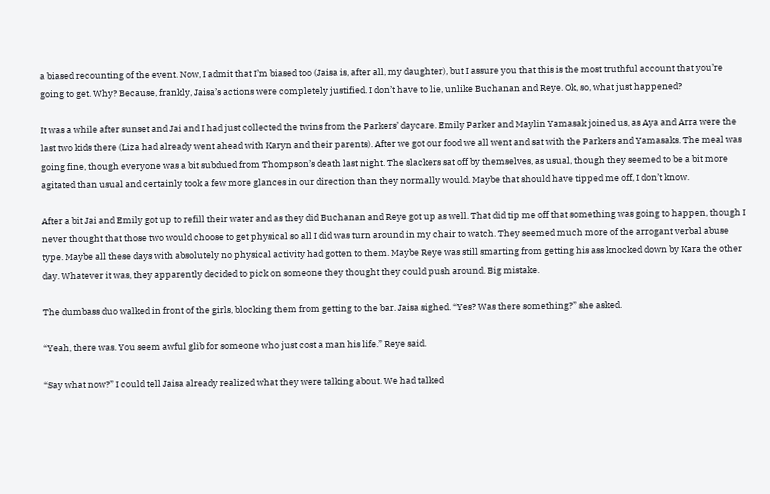a biased recounting of the event. Now, I admit that I’m biased too (Jaisa is, after all, my daughter), but I assure you that this is the most truthful account that you’re going to get. Why? Because, frankly, Jaisa’s actions were completely justified. I don’t have to lie, unlike Buchanan and Reye. Ok, so, what just happened?

It was a while after sunset and Jai and I had just collected the twins from the Parkers’ daycare. Emily Parker and Maylin Yamasak joined us, as Aya and Arra were the last two kids there (Liza had already went ahead with Karyn and their parents). After we got our food we all went and sat with the Parkers and Yamasaks. The meal was going fine, though everyone was a bit subdued from Thompson’s death last night. The slackers sat off by themselves, as usual, though they seemed to be a bit more agitated than usual and certainly took a few more glances in our direction than they normally would. Maybe that should have tipped me off, I don’t know.

After a bit Jai and Emily got up to refill their water and as they did Buchanan and Reye got up as well. That did tip me off that something was going to happen, though I never thought that those two would choose to get physical so all I did was turn around in my chair to watch. They seemed much more of the arrogant verbal abuse type. Maybe all these days with absolutely no physical activity had gotten to them. Maybe Reye was still smarting from getting his ass knocked down by Kara the other day. Whatever it was, they apparently decided to pick on someone they thought they could push around. Big mistake.

The dumbass duo walked in front of the girls, blocking them from getting to the bar. Jaisa sighed. “Yes? Was there something?” she asked.

“Yeah, there was. You seem awful glib for someone who just cost a man his life.” Reye said.

“Say what now?” I could tell Jaisa already realized what they were talking about. We had talked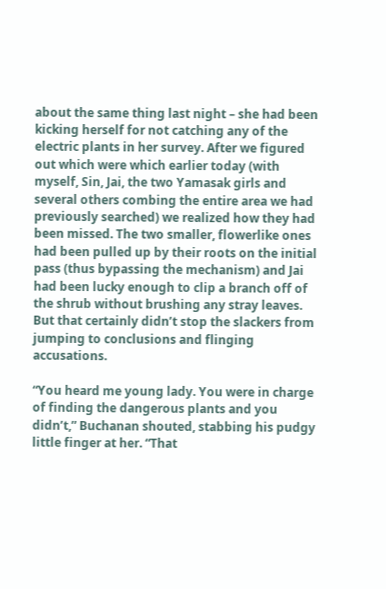about the same thing last night – she had been kicking herself for not catching any of the electric plants in her survey. After we figured out which were which earlier today (with myself, Sin, Jai, the two Yamasak girls and several others combing the entire area we had previously searched) we realized how they had been missed. The two smaller, flowerlike ones had been pulled up by their roots on the initial pass (thus bypassing the mechanism) and Jai had been lucky enough to clip a branch off of the shrub without brushing any stray leaves. But that certainly didn’t stop the slackers from jumping to conclusions and flinging accusations.

“You heard me young lady. You were in charge of finding the dangerous plants and you didn’t,” Buchanan shouted, stabbing his pudgy little finger at her. “That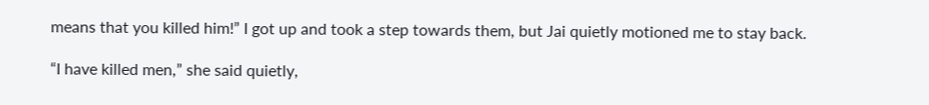means that you killed him!” I got up and took a step towards them, but Jai quietly motioned me to stay back.

“I have killed men,” she said quietly,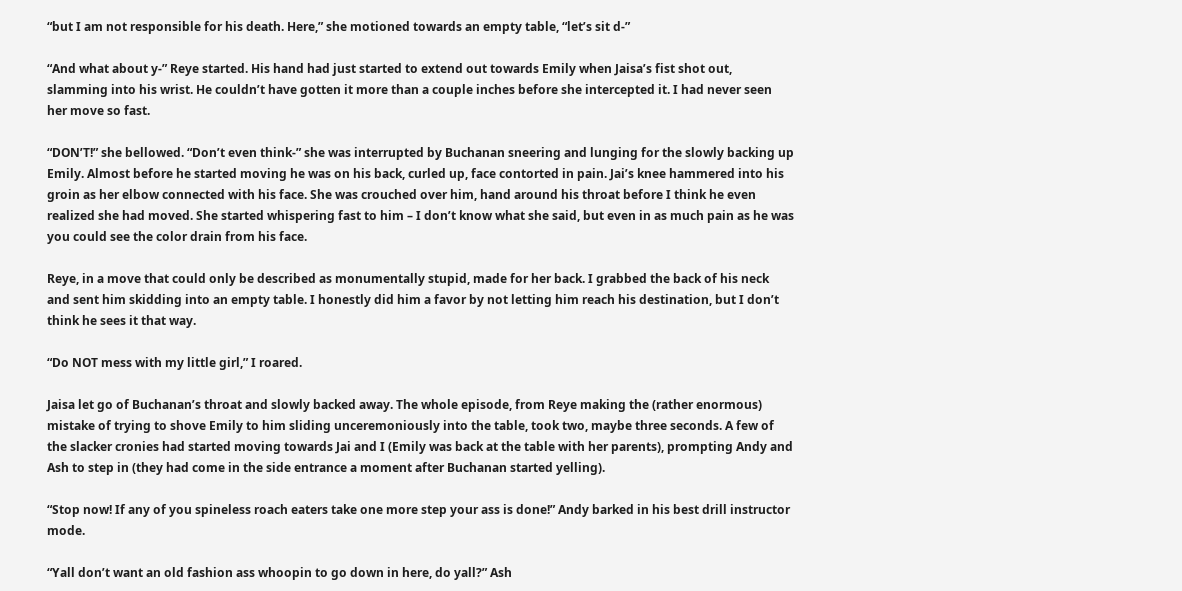“but I am not responsible for his death. Here,” she motioned towards an empty table, “let’s sit d-”

“And what about y-” Reye started. His hand had just started to extend out towards Emily when Jaisa’s fist shot out, slamming into his wrist. He couldn’t have gotten it more than a couple inches before she intercepted it. I had never seen her move so fast.

“DON’T!” she bellowed. “Don’t even think-” she was interrupted by Buchanan sneering and lunging for the slowly backing up Emily. Almost before he started moving he was on his back, curled up, face contorted in pain. Jai’s knee hammered into his groin as her elbow connected with his face. She was crouched over him, hand around his throat before I think he even realized she had moved. She started whispering fast to him – I don’t know what she said, but even in as much pain as he was you could see the color drain from his face.

Reye, in a move that could only be described as monumentally stupid, made for her back. I grabbed the back of his neck and sent him skidding into an empty table. I honestly did him a favor by not letting him reach his destination, but I don’t think he sees it that way.

“Do NOT mess with my little girl,” I roared.

Jaisa let go of Buchanan’s throat and slowly backed away. The whole episode, from Reye making the (rather enormous) mistake of trying to shove Emily to him sliding unceremoniously into the table, took two, maybe three seconds. A few of the slacker cronies had started moving towards Jai and I (Emily was back at the table with her parents), prompting Andy and Ash to step in (they had come in the side entrance a moment after Buchanan started yelling).

“Stop now! If any of you spineless roach eaters take one more step your ass is done!” Andy barked in his best drill instructor mode.

“Yall don’t want an old fashion ass whoopin to go down in here, do yall?” Ash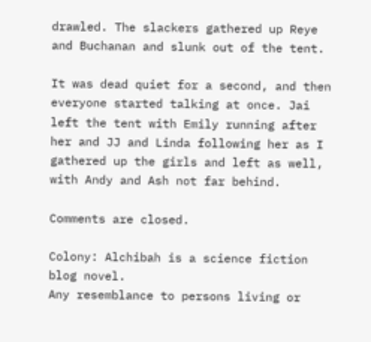drawled. The slackers gathered up Reye and Buchanan and slunk out of the tent.

It was dead quiet for a second, and then everyone started talking at once. Jai left the tent with Emily running after her and JJ and Linda following her as I gathered up the girls and left as well, with Andy and Ash not far behind.

Comments are closed.

Colony: Alchibah is a science fiction blog novel.
Any resemblance to persons living or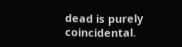dead is purely coincidental.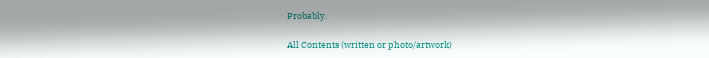Probably.

All Contents (written or photo/artwork)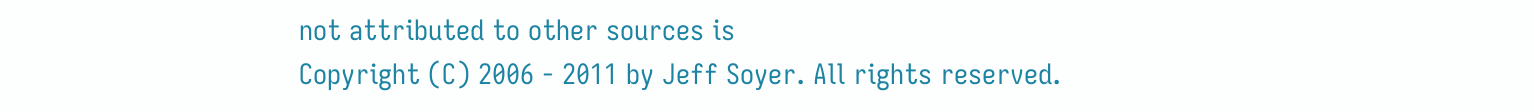not attributed to other sources is
Copyright (C) 2006 - 2011 by Jeff Soyer. All rights reserved.